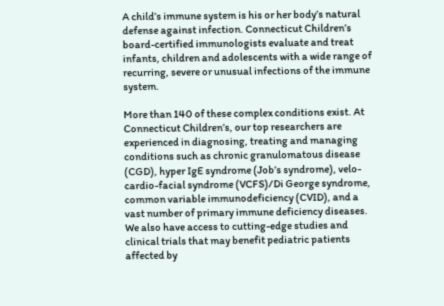A child’s immune system is his or her body’s natural defense against infection. Connecticut Children’s board-certified immunologists evaluate and treat infants, children and adolescents with a wide range of recurring, severe or unusual infections of the immune system.

More than 140 of these complex conditions exist. At Connecticut Children’s, our top researchers are experienced in diagnosing, treating and managing conditions such as chronic granulomatous disease (CGD), hyper IgE syndrome (Job’s syndrome), velo-cardio-facial syndrome (VCFS)/Di George syndrome, common variable immunodeficiency (CVID), and a vast number of primary immune deficiency diseases. We also have access to cutting-edge studies and clinical trials that may benefit pediatric patients affected by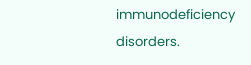immunodeficiency disorders.